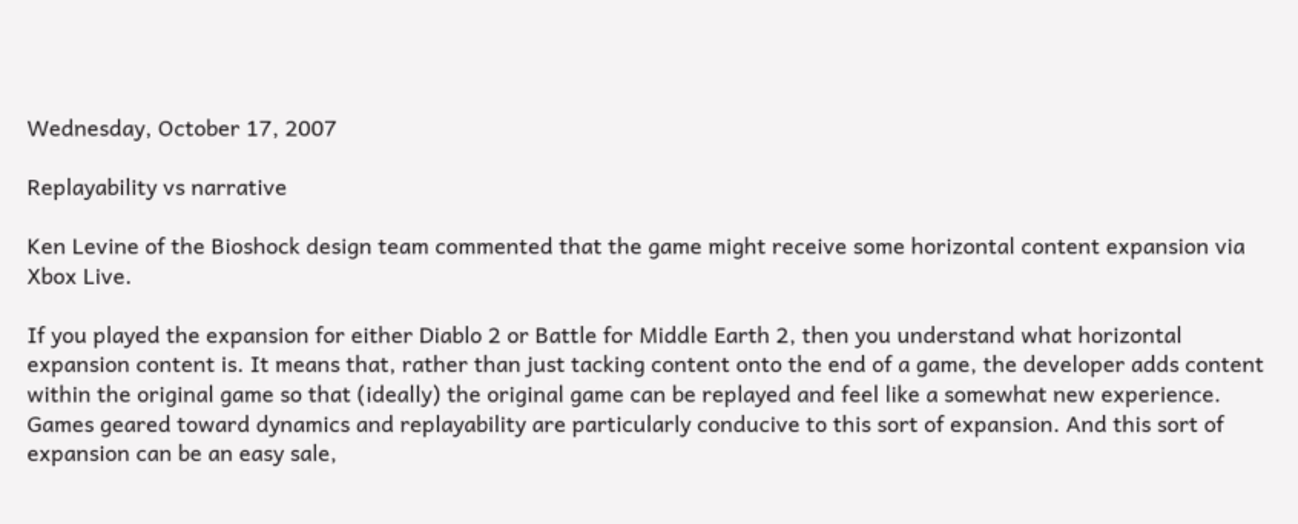Wednesday, October 17, 2007

Replayability vs narrative

Ken Levine of the Bioshock design team commented that the game might receive some horizontal content expansion via Xbox Live.

If you played the expansion for either Diablo 2 or Battle for Middle Earth 2, then you understand what horizontal expansion content is. It means that, rather than just tacking content onto the end of a game, the developer adds content within the original game so that (ideally) the original game can be replayed and feel like a somewhat new experience. Games geared toward dynamics and replayability are particularly conducive to this sort of expansion. And this sort of expansion can be an easy sale,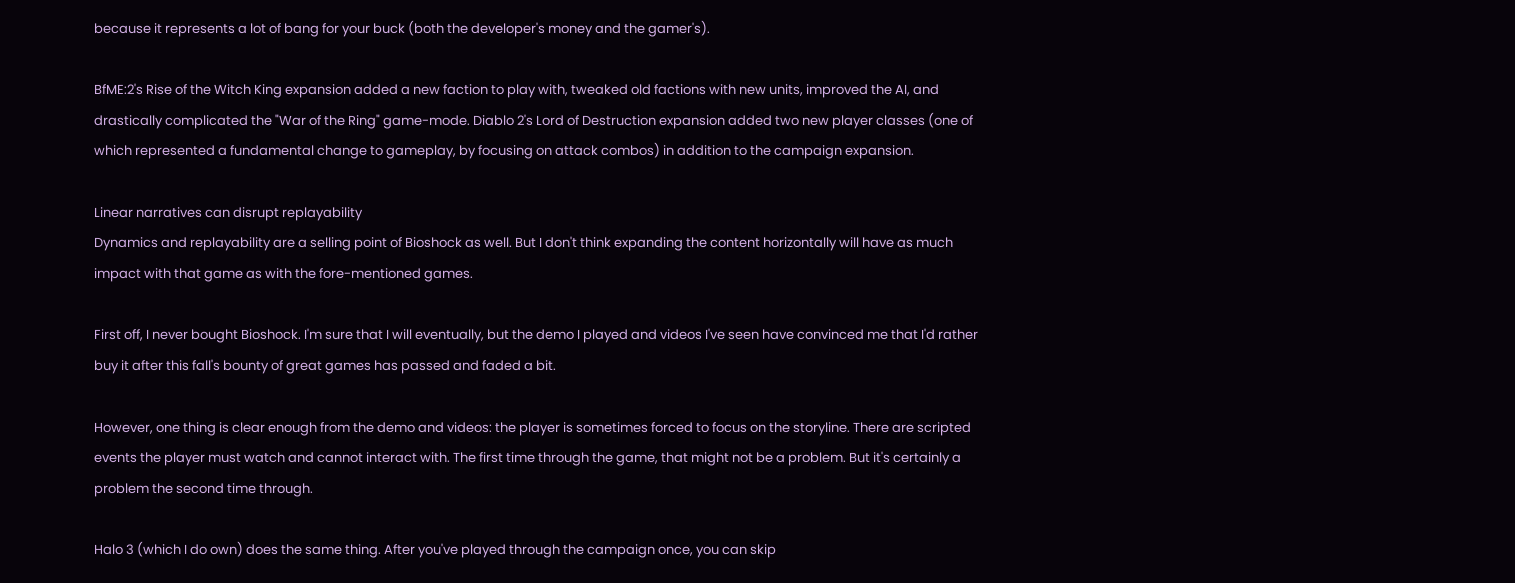because it represents a lot of bang for your buck (both the developer's money and the gamer's).

BfME:2's Rise of the Witch King expansion added a new faction to play with, tweaked old factions with new units, improved the AI, and drastically complicated the "War of the Ring" game-mode. Diablo 2's Lord of Destruction expansion added two new player classes (one of which represented a fundamental change to gameplay, by focusing on attack combos) in addition to the campaign expansion.

Linear narratives can disrupt replayability
Dynamics and replayability are a selling point of Bioshock as well. But I don't think expanding the content horizontally will have as much impact with that game as with the fore-mentioned games.

First off, I never bought Bioshock. I'm sure that I will eventually, but the demo I played and videos I've seen have convinced me that I'd rather buy it after this fall's bounty of great games has passed and faded a bit.

However, one thing is clear enough from the demo and videos: the player is sometimes forced to focus on the storyline. There are scripted events the player must watch and cannot interact with. The first time through the game, that might not be a problem. But it's certainly a problem the second time through.

Halo 3 (which I do own) does the same thing. After you've played through the campaign once, you can skip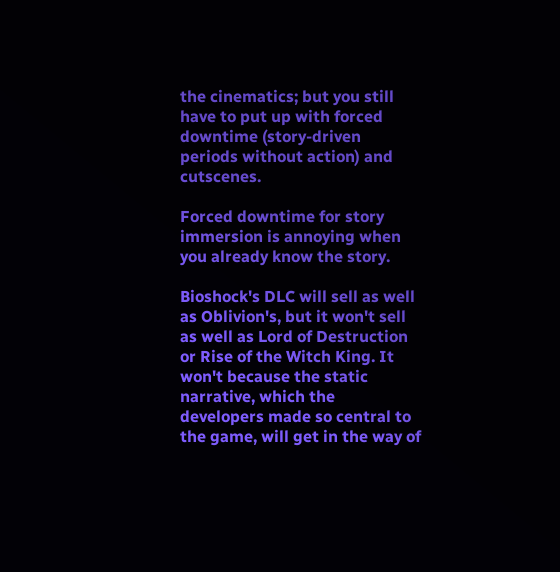the cinematics; but you still have to put up with forced downtime (story-driven periods without action) and cutscenes.

Forced downtime for story immersion is annoying when you already know the story.

Bioshock's DLC will sell as well as Oblivion's, but it won't sell as well as Lord of Destruction or Rise of the Witch King. It won't because the static narrative, which the developers made so central to the game, will get in the way of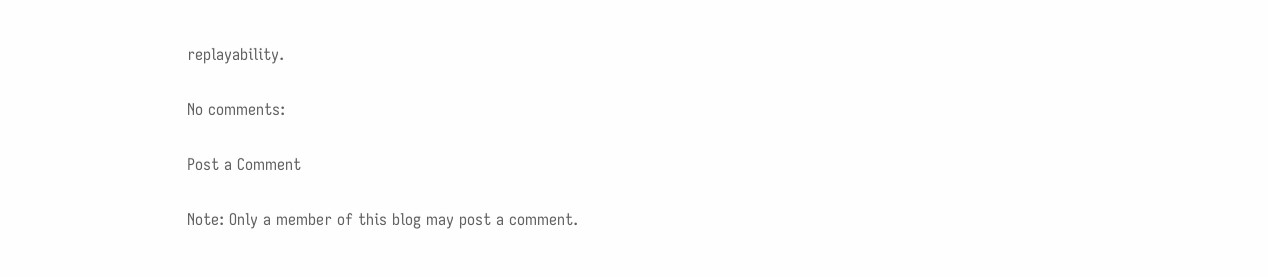replayability.

No comments:

Post a Comment

Note: Only a member of this blog may post a comment.